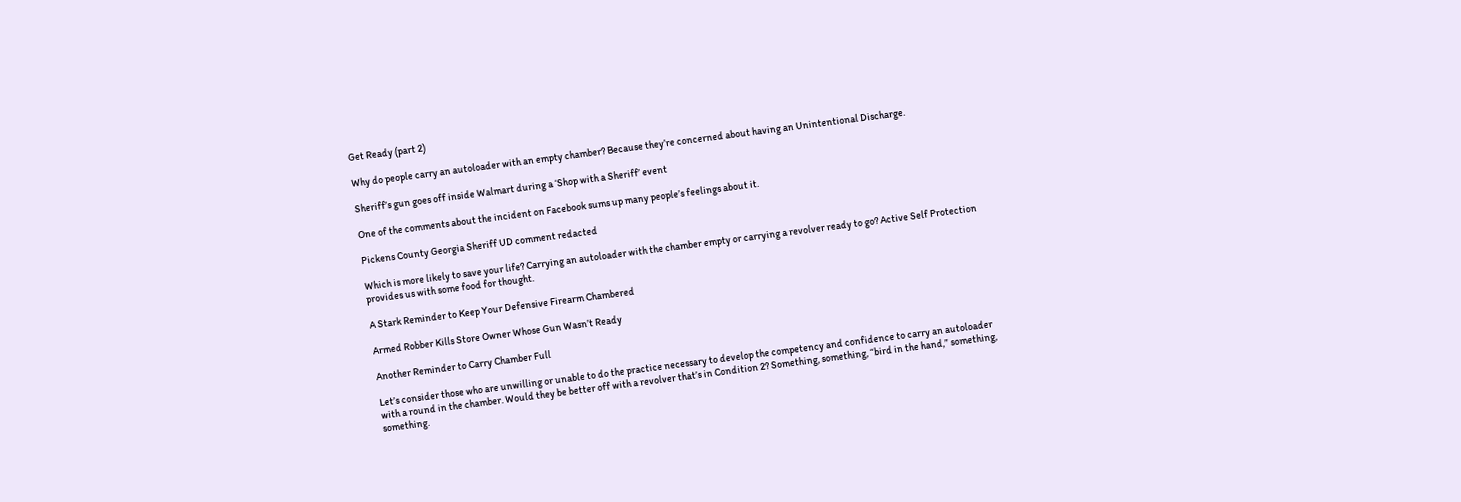Get Ready (part 2)

Why do people carry an autoloader with an empty chamber? Because they’re concerned about having an Unintentional Discharge.

Sheriff’s gun goes off inside Walmart during a ‘Shop with a Sheriff’ event

One of the comments about the incident on Facebook sums up many people’s feelings about it.

Pickens County Georgia Sheriff UD comment redacted

Which is more likely to save your life? Carrying an autoloader with the chamber empty or carrying a revolver ready to go? Active Self Protection provides us with some food for thought.

A Stark Reminder to Keep Your Defensive Firearm Chambered

Armed Robber Kills Store Owner Whose Gun Wasn’t Ready

Another Reminder to Carry Chamber Full

Let’s consider those who are unwilling or unable to do the practice necessary to develop the competency and confidence to carry an autoloader with a round in the chamber. Would they be better off with a revolver that’s in Condition 2? Something, something, “bird in the hand,” something, something.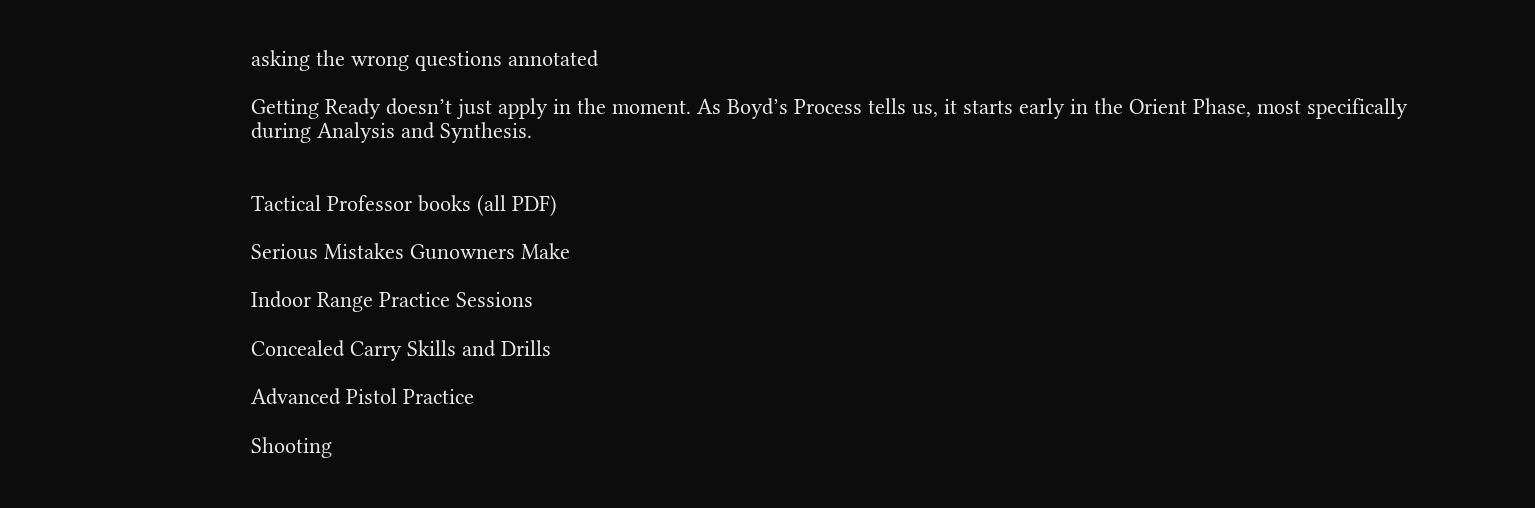asking the wrong questions annotated

Getting Ready doesn’t just apply in the moment. As Boyd’s Process tells us, it starts early in the Orient Phase, most specifically during Analysis and Synthesis.


Tactical Professor books (all PDF)

Serious Mistakes Gunowners Make

Indoor Range Practice Sessions

Concealed Carry Skills and Drills

Advanced Pistol Practice

Shooting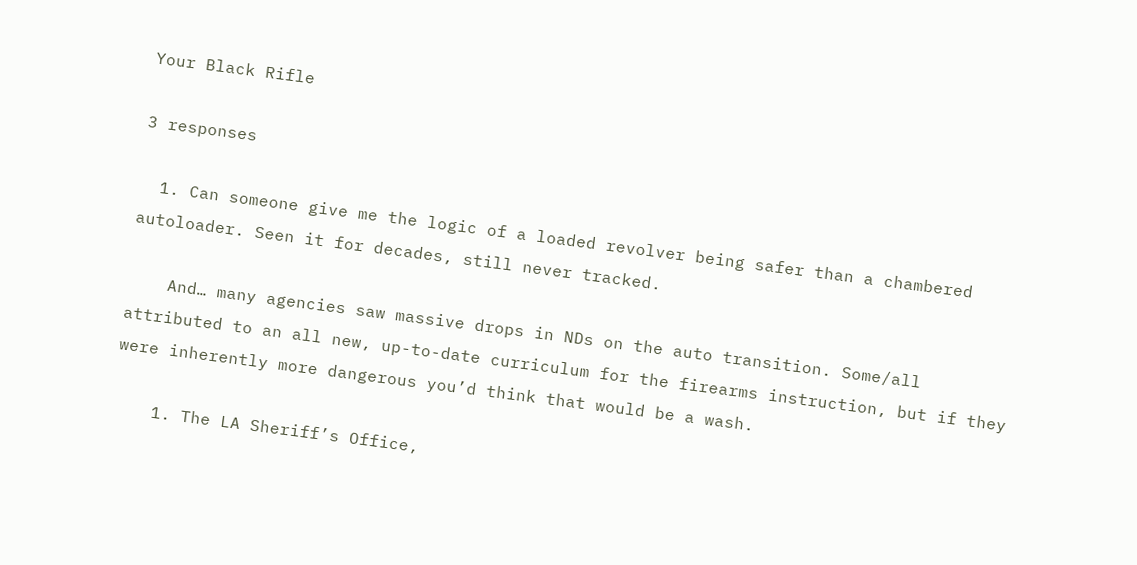Your Black Rifle

3 responses

  1. Can someone give me the logic of a loaded revolver being safer than a chambered autoloader. Seen it for decades, still never tracked.

    And… many agencies saw massive drops in NDs on the auto transition. Some/all attributed to an all new, up-to-date curriculum for the firearms instruction, but if they were inherently more dangerous you’d think that would be a wash.

    1. The LA Sheriff’s Office,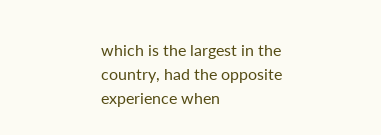which is the largest in the country, had the opposite experience when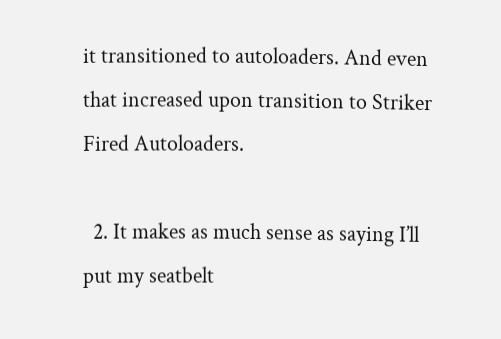it transitioned to autoloaders. And even that increased upon transition to Striker Fired Autoloaders.

  2. It makes as much sense as saying I’ll put my seatbelt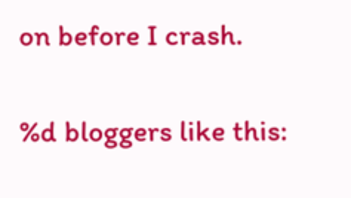on before I crash.

%d bloggers like this: